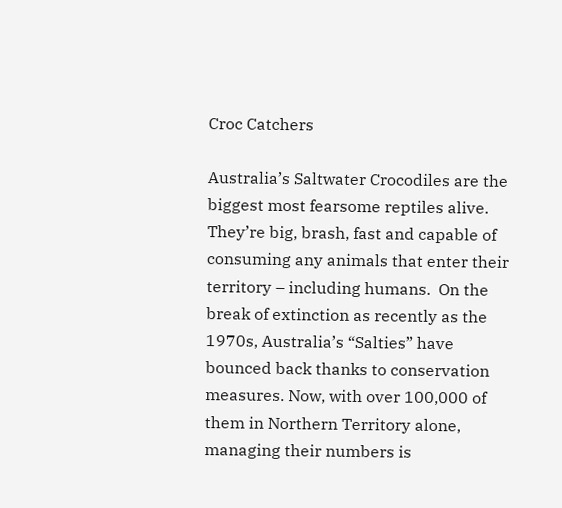Croc Catchers

Australia’s Saltwater Crocodiles are the biggest most fearsome reptiles alive. They’re big, brash, fast and capable of consuming any animals that enter their territory – including humans.  On the break of extinction as recently as the 1970s, Australia’s “Salties” have bounced back thanks to conservation measures. Now, with over 100,000 of them in Northern Territory alone, managing their numbers is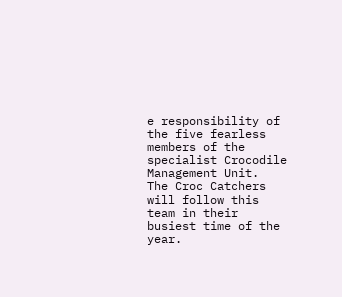e responsibility of the five fearless members of the specialist Crocodile Management Unit.  The Croc Catchers will follow this team in their busiest time of the year.